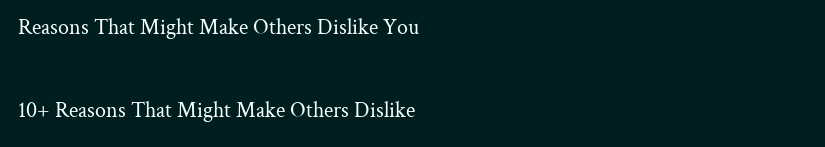Reasons That Might Make Others Dislike You

10+ Reasons That Might Make Others Dislike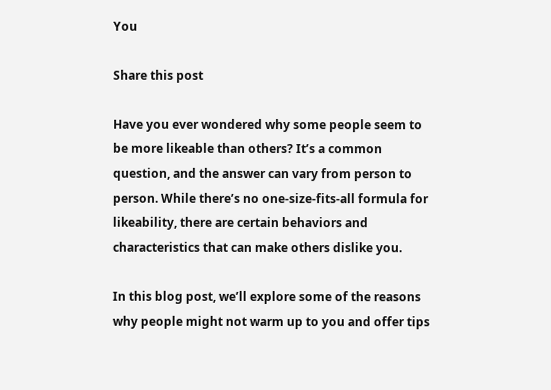You

Share this post

Have you ever wondered why some people seem to be more likeable than others? It’s a common question, and the answer can vary from person to person. While there’s no one-size-fits-all formula for likeability, there are certain behaviors and characteristics that can make others dislike you.

In this blog post, we’ll explore some of the reasons why people might not warm up to you and offer tips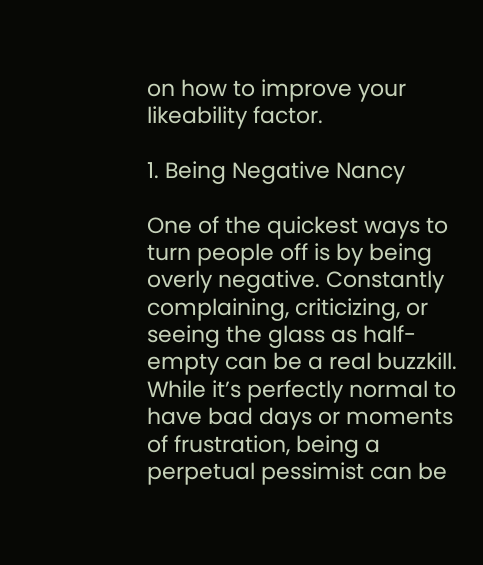on how to improve your likeability factor.

1. Being Negative Nancy

One of the quickest ways to turn people off is by being overly negative. Constantly complaining, criticizing, or seeing the glass as half-empty can be a real buzzkill. While it’s perfectly normal to have bad days or moments of frustration, being a perpetual pessimist can be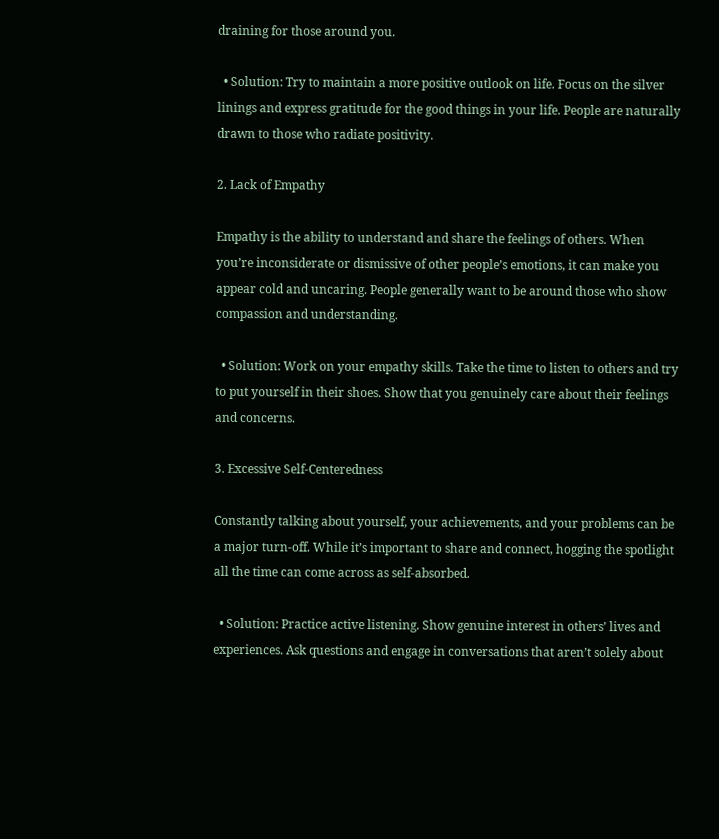draining for those around you.

  • Solution: Try to maintain a more positive outlook on life. Focus on the silver linings and express gratitude for the good things in your life. People are naturally drawn to those who radiate positivity.

2. Lack of Empathy

Empathy is the ability to understand and share the feelings of others. When you’re inconsiderate or dismissive of other people’s emotions, it can make you appear cold and uncaring. People generally want to be around those who show compassion and understanding.

  • Solution: Work on your empathy skills. Take the time to listen to others and try to put yourself in their shoes. Show that you genuinely care about their feelings and concerns.

3. Excessive Self-Centeredness

Constantly talking about yourself, your achievements, and your problems can be a major turn-off. While it’s important to share and connect, hogging the spotlight all the time can come across as self-absorbed.

  • Solution: Practice active listening. Show genuine interest in others’ lives and experiences. Ask questions and engage in conversations that aren’t solely about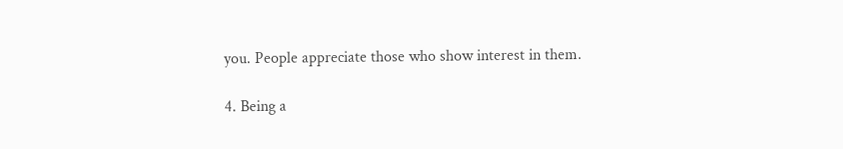you. People appreciate those who show interest in them.

4. Being a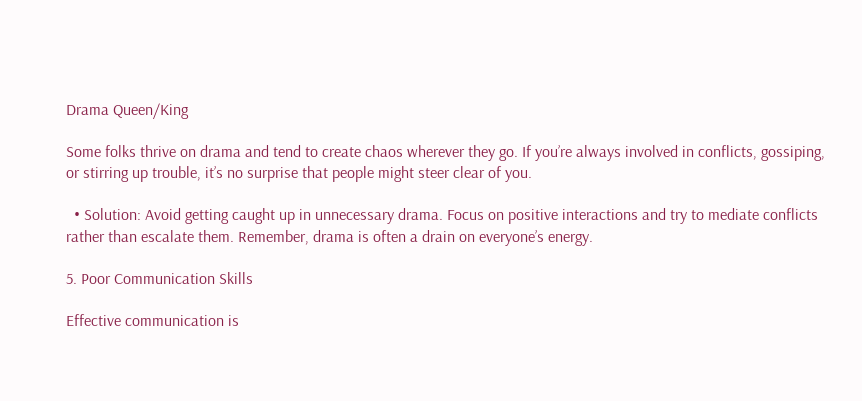Drama Queen/King

Some folks thrive on drama and tend to create chaos wherever they go. If you’re always involved in conflicts, gossiping, or stirring up trouble, it’s no surprise that people might steer clear of you.

  • Solution: Avoid getting caught up in unnecessary drama. Focus on positive interactions and try to mediate conflicts rather than escalate them. Remember, drama is often a drain on everyone’s energy.

5. Poor Communication Skills

Effective communication is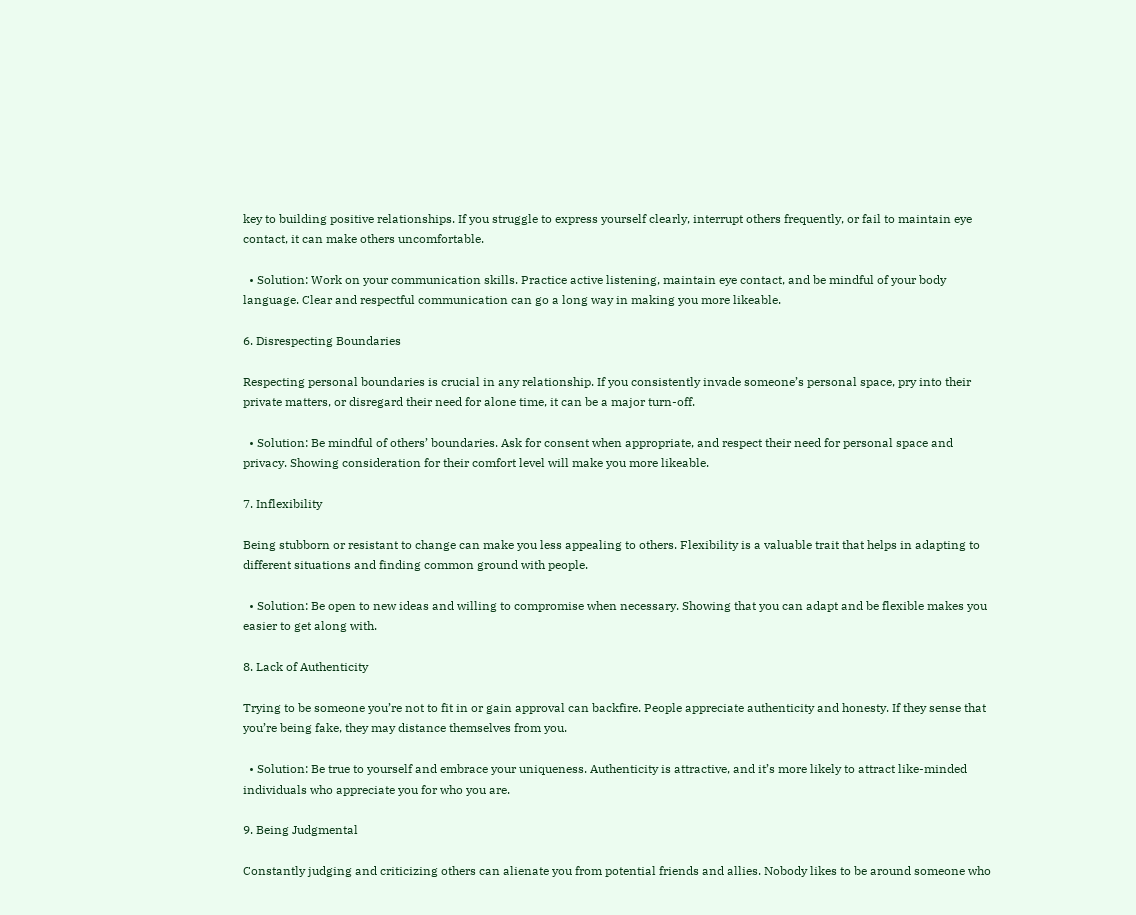key to building positive relationships. If you struggle to express yourself clearly, interrupt others frequently, or fail to maintain eye contact, it can make others uncomfortable.

  • Solution: Work on your communication skills. Practice active listening, maintain eye contact, and be mindful of your body language. Clear and respectful communication can go a long way in making you more likeable.

6. Disrespecting Boundaries

Respecting personal boundaries is crucial in any relationship. If you consistently invade someone’s personal space, pry into their private matters, or disregard their need for alone time, it can be a major turn-off.

  • Solution: Be mindful of others’ boundaries. Ask for consent when appropriate, and respect their need for personal space and privacy. Showing consideration for their comfort level will make you more likeable.

7. Inflexibility

Being stubborn or resistant to change can make you less appealing to others. Flexibility is a valuable trait that helps in adapting to different situations and finding common ground with people.

  • Solution: Be open to new ideas and willing to compromise when necessary. Showing that you can adapt and be flexible makes you easier to get along with.

8. Lack of Authenticity

Trying to be someone you’re not to fit in or gain approval can backfire. People appreciate authenticity and honesty. If they sense that you’re being fake, they may distance themselves from you.

  • Solution: Be true to yourself and embrace your uniqueness. Authenticity is attractive, and it’s more likely to attract like-minded individuals who appreciate you for who you are.

9. Being Judgmental

Constantly judging and criticizing others can alienate you from potential friends and allies. Nobody likes to be around someone who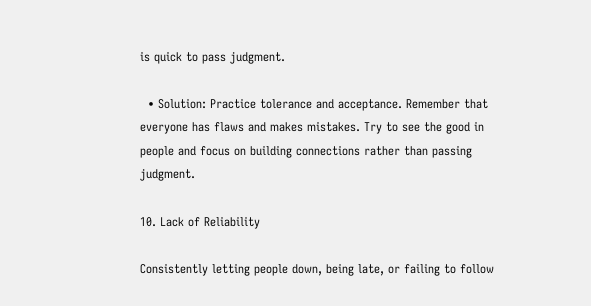is quick to pass judgment.

  • Solution: Practice tolerance and acceptance. Remember that everyone has flaws and makes mistakes. Try to see the good in people and focus on building connections rather than passing judgment.

10. Lack of Reliability

Consistently letting people down, being late, or failing to follow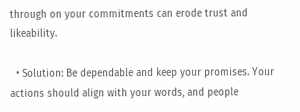through on your commitments can erode trust and likeability.

  • Solution: Be dependable and keep your promises. Your actions should align with your words, and people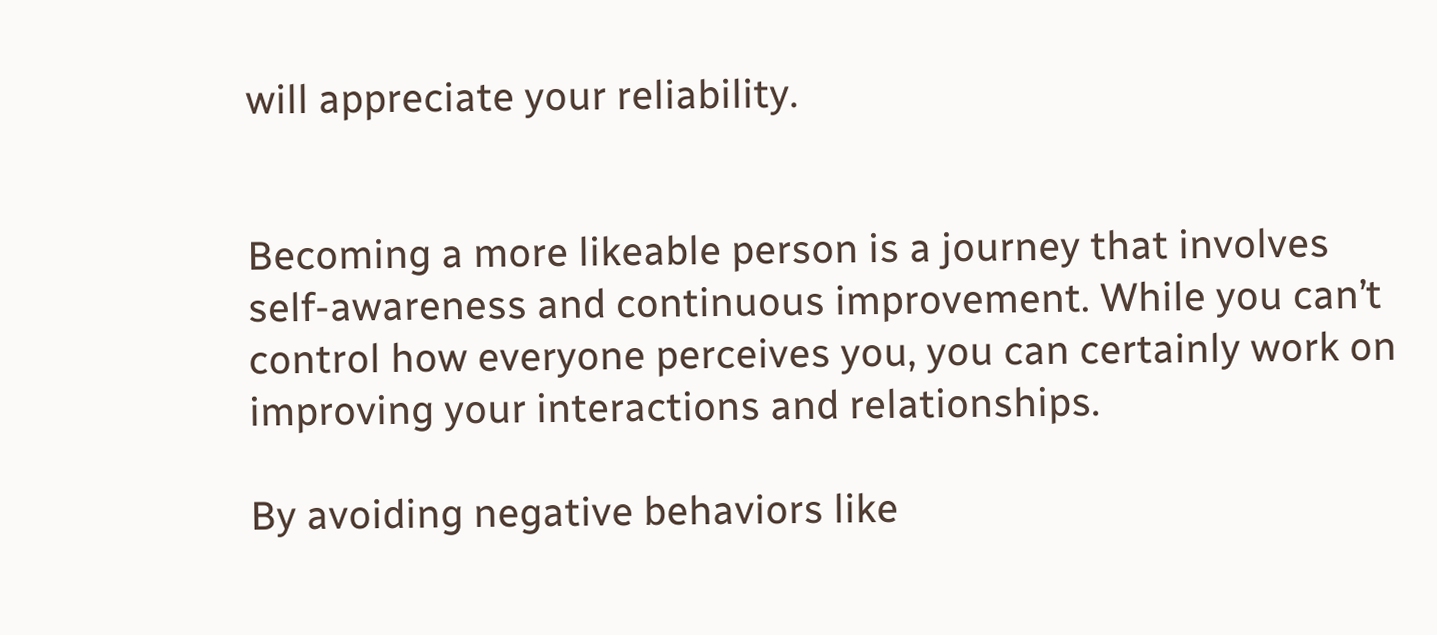will appreciate your reliability.


Becoming a more likeable person is a journey that involves self-awareness and continuous improvement. While you can’t control how everyone perceives you, you can certainly work on improving your interactions and relationships.

By avoiding negative behaviors like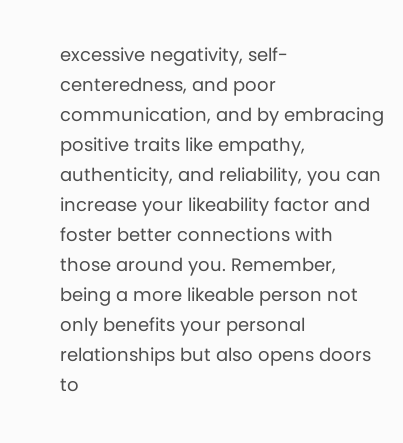excessive negativity, self-centeredness, and poor communication, and by embracing positive traits like empathy, authenticity, and reliability, you can increase your likeability factor and foster better connections with those around you. Remember, being a more likeable person not only benefits your personal relationships but also opens doors to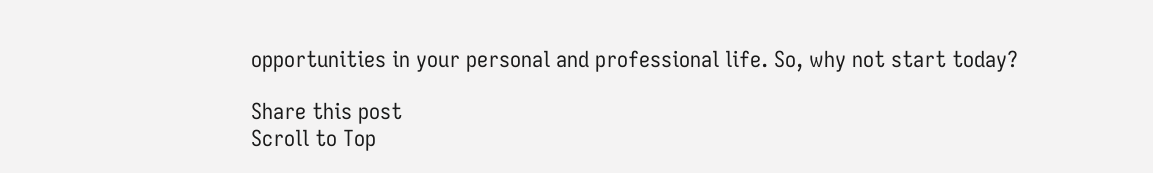opportunities in your personal and professional life. So, why not start today?

Share this post
Scroll to Top